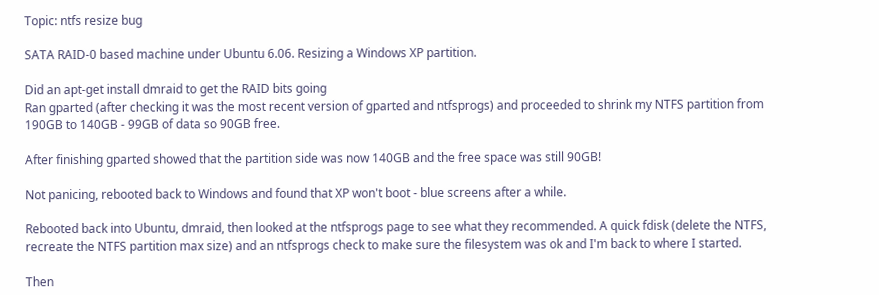Topic: ntfs resize bug

SATA RAID-0 based machine under Ubuntu 6.06. Resizing a Windows XP partition.

Did an apt-get install dmraid to get the RAID bits going
Ran gparted (after checking it was the most recent version of gparted and ntfsprogs) and proceeded to shrink my NTFS partition from 190GB to 140GB - 99GB of data so 90GB free.

After finishing gparted showed that the partition side was now 140GB and the free space was still 90GB!

Not panicing, rebooted back to Windows and found that XP won't boot - blue screens after a while.

Rebooted back into Ubuntu, dmraid, then looked at the ntfsprogs page to see what they recommended. A quick fdisk (delete the NTFS, recreate the NTFS partition max size) and an ntfsprogs check to make sure the filesystem was ok and I'm back to where I started.

Then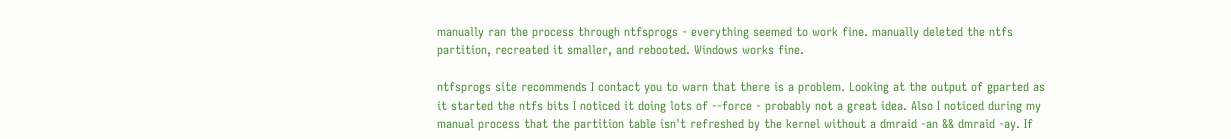manually ran the process through ntfsprogs - everything seemed to work fine. manually deleted the ntfs partition, recreated it smaller, and rebooted. Windows works fine.

ntfsprogs site recommends I contact you to warn that there is a problem. Looking at the output of gparted as it started the ntfs bits I noticed it doing lots of --force - probably not a great idea. Also I noticed during my manual process that the partition table isn't refreshed by the kernel without a dmraid -an && dmraid -ay. If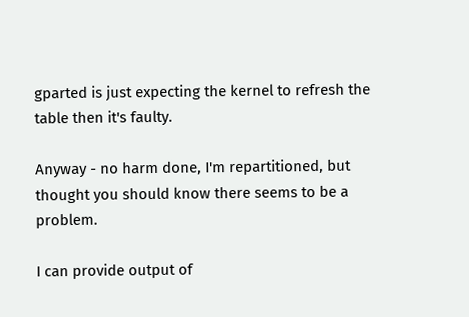gparted is just expecting the kernel to refresh the table then it's faulty.

Anyway - no harm done, I'm repartitioned, but thought you should know there seems to be a problem.

I can provide output of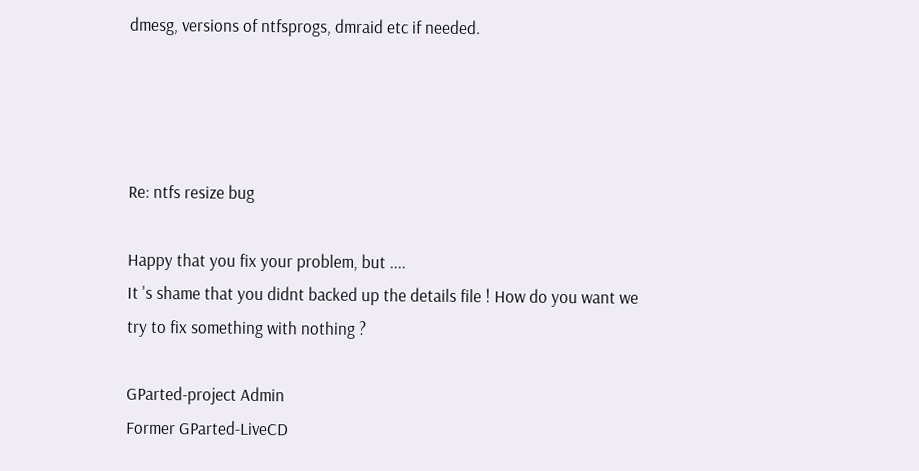dmesg, versions of ntfsprogs, dmraid etc if needed.




Re: ntfs resize bug

Happy that you fix your problem, but ....
It 's shame that you didnt backed up the details file ! How do you want we try to fix something with nothing ?

GParted-project Admin
Former GParted-LiveCD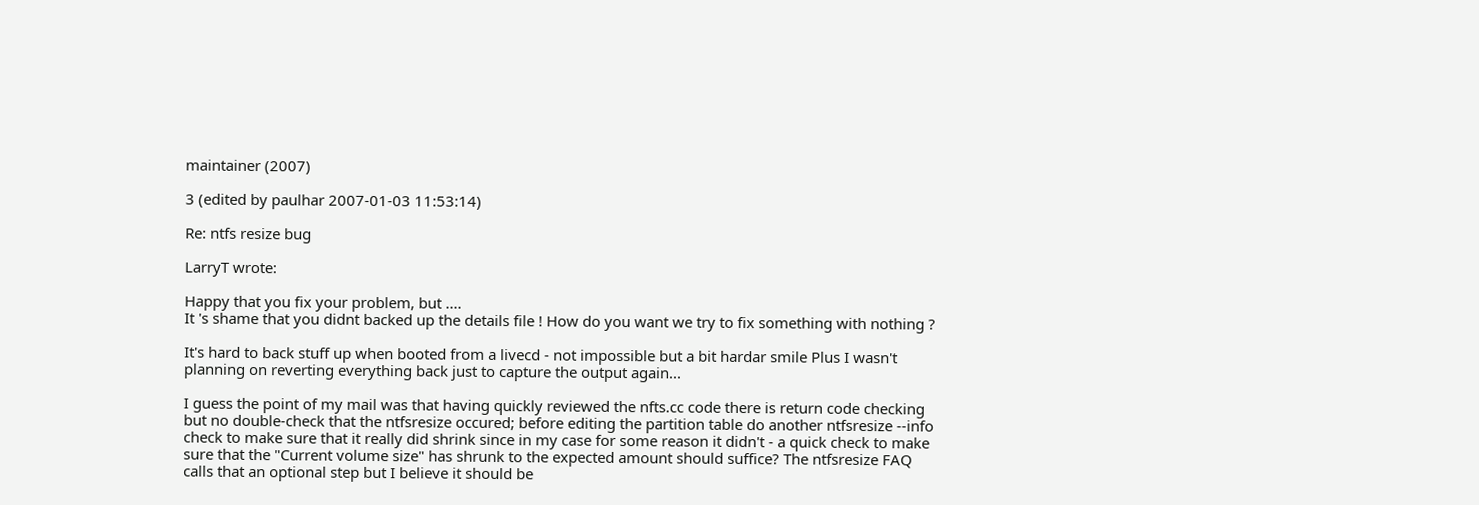maintainer (2007)

3 (edited by paulhar 2007-01-03 11:53:14)

Re: ntfs resize bug

LarryT wrote:

Happy that you fix your problem, but ....
It 's shame that you didnt backed up the details file ! How do you want we try to fix something with nothing ?

It's hard to back stuff up when booted from a livecd - not impossible but a bit hardar smile Plus I wasn't planning on reverting everything back just to capture the output again...

I guess the point of my mail was that having quickly reviewed the nfts.cc code there is return code checking but no double-check that the ntfsresize occured; before editing the partition table do another ntfsresize --info check to make sure that it really did shrink since in my case for some reason it didn't - a quick check to make sure that the "Current volume size" has shrunk to the expected amount should suffice? The ntfsresize FAQ calls that an optional step but I believe it should be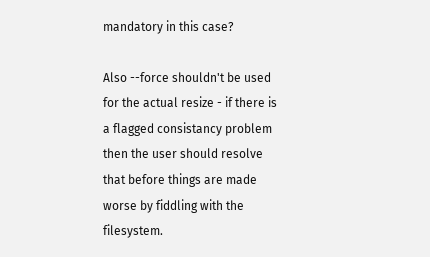mandatory in this case?

Also --force shouldn't be used for the actual resize - if there is a flagged consistancy problem then the user should resolve that before things are made worse by fiddling with the filesystem.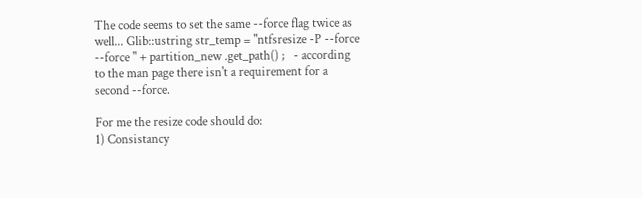The code seems to set the same --force flag twice as well... Glib::ustring str_temp = "ntfsresize -P --force --force " + partition_new .get_path() ;   - according to the man page there isn't a requirement for a second --force.

For me the resize code should do:
1) Consistancy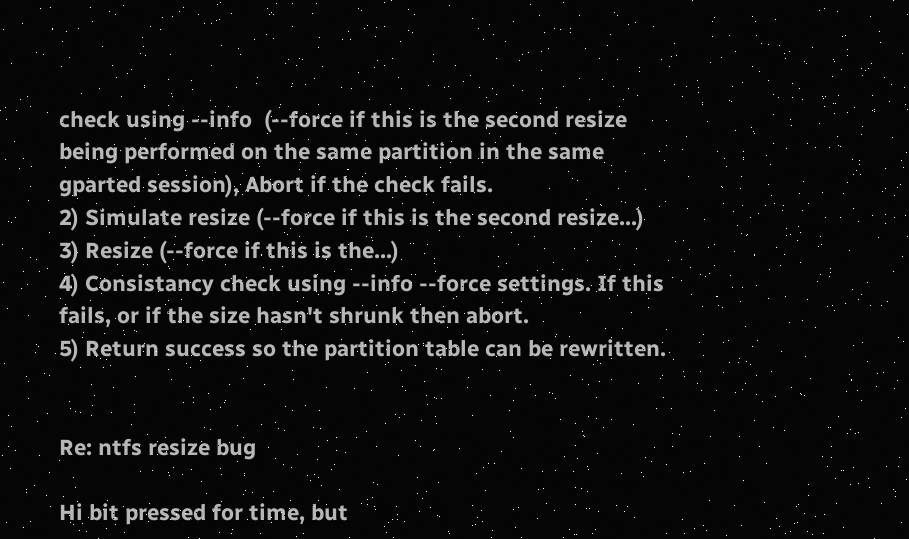check using --info  (--force if this is the second resize being performed on the same partition in the same gparted session), Abort if the check fails.
2) Simulate resize (--force if this is the second resize...)
3) Resize (--force if this is the...)
4) Consistancy check using --info --force settings. If this fails, or if the size hasn't shrunk then abort.
5) Return success so the partition table can be rewritten.


Re: ntfs resize bug

Hi bit pressed for time, but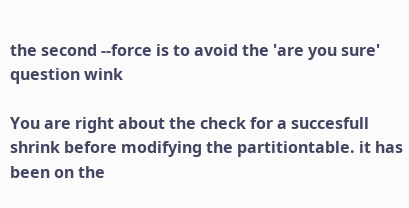the second --force is to avoid the 'are you sure' question wink

You are right about the check for a succesfull shrink before modifying the partitiontable. it has been on the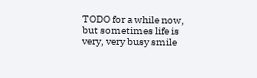TODO for a while now, but sometimes life is very, very busy smile